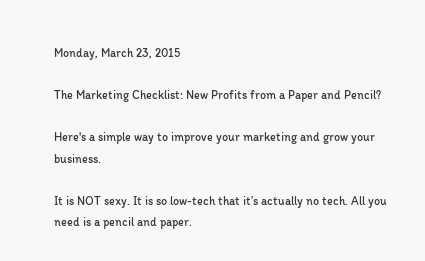Monday, March 23, 2015

The Marketing Checklist: New Profits from a Paper and Pencil?

Here's a simple way to improve your marketing and grow your business.

It is NOT sexy. It is so low-tech that it’s actually no tech. All you need is a pencil and paper.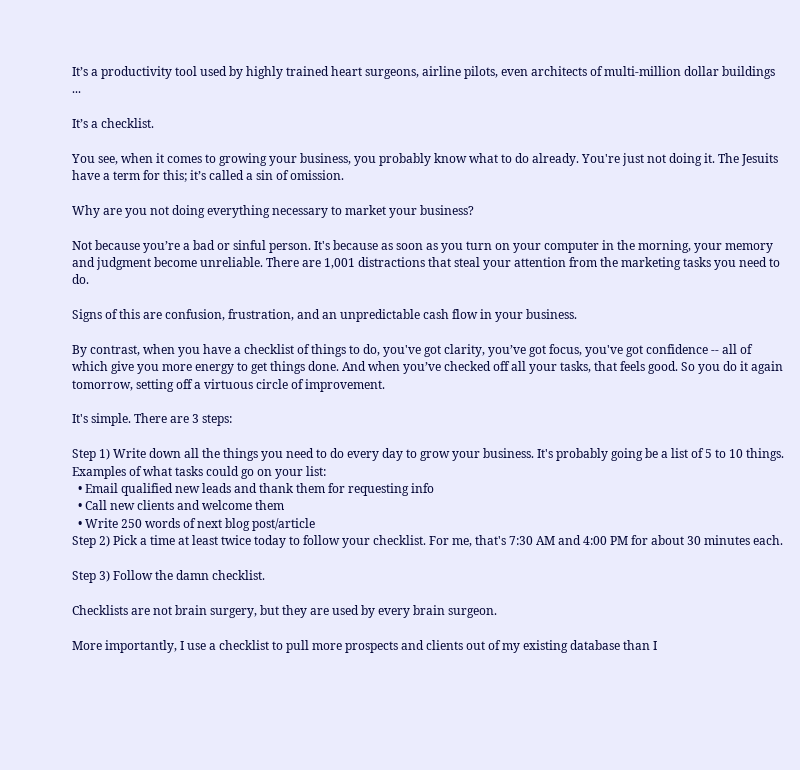It’s a productivity tool used by highly trained heart surgeons, airline pilots, even architects of multi-million dollar buildings ...

It’s a checklist.

You see, when it comes to growing your business, you probably know what to do already. You're just not doing it. The Jesuits have a term for this; it’s called a sin of omission.

Why are you not doing everything necessary to market your business?

Not because you’re a bad or sinful person. It's because as soon as you turn on your computer in the morning, your memory and judgment become unreliable. There are 1,001 distractions that steal your attention from the marketing tasks you need to do.

Signs of this are confusion, frustration, and an unpredictable cash flow in your business.

By contrast, when you have a checklist of things to do, you've got clarity, you’ve got focus, you've got confidence -- all of which give you more energy to get things done. And when you’ve checked off all your tasks, that feels good. So you do it again tomorrow, setting off a virtuous circle of improvement.

It's simple. There are 3 steps:

Step 1) Write down all the things you need to do every day to grow your business. It's probably going be a list of 5 to 10 things. Examples of what tasks could go on your list:
  • Email qualified new leads and thank them for requesting info
  • Call new clients and welcome them
  • Write 250 words of next blog post/article
Step 2) Pick a time at least twice today to follow your checklist. For me, that's 7:30 AM and 4:00 PM for about 30 minutes each.

Step 3) Follow the damn checklist.

Checklists are not brain surgery, but they are used by every brain surgeon.

More importantly, I use a checklist to pull more prospects and clients out of my existing database than I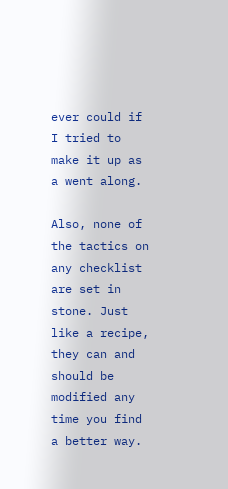ever could if I tried to make it up as a went along.

Also, none of the tactics on any checklist are set in stone. Just like a recipe, they can and should be modified any time you find a better way.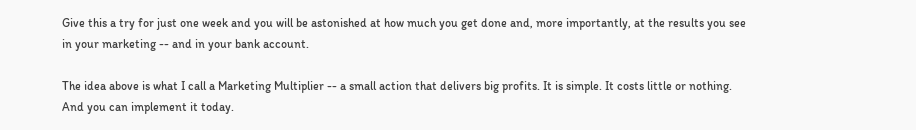Give this a try for just one week and you will be astonished at how much you get done and, more importantly, at the results you see in your marketing -- and in your bank account.

The idea above is what I call a Marketing Multiplier -- a small action that delivers big profits. It is simple. It costs little or nothing. And you can implement it today.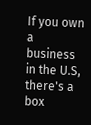If you own a business in the U.S, there's a box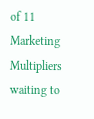of 11 Marketing Multipliers waiting to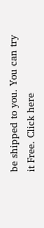be shipped to you. You can try it Free. Click here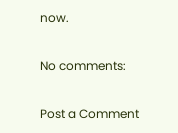now.

No comments:

Post a Comment